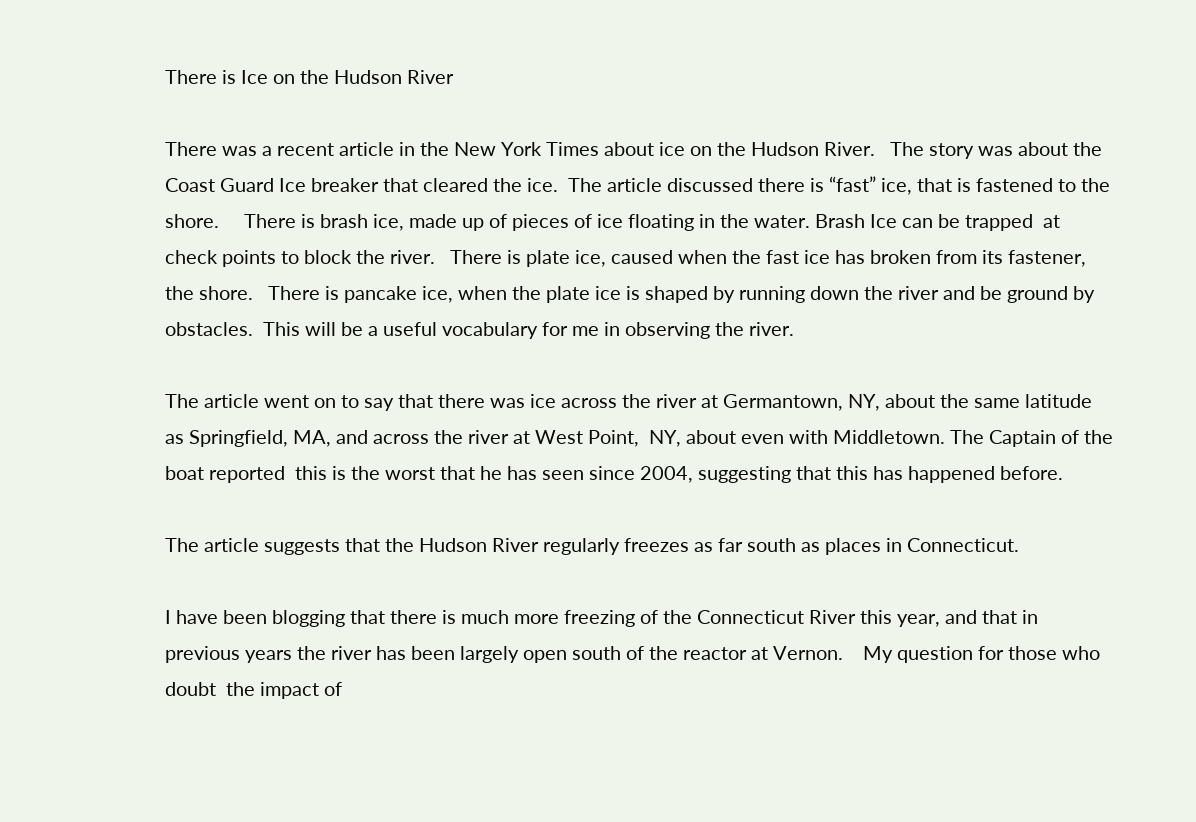There is Ice on the Hudson River

There was a recent article in the New York Times about ice on the Hudson River.   The story was about the Coast Guard Ice breaker that cleared the ice.  The article discussed there is “fast” ice, that is fastened to the shore.     There is brash ice, made up of pieces of ice floating in the water. Brash Ice can be trapped  at check points to block the river.   There is plate ice, caused when the fast ice has broken from its fastener, the shore.   There is pancake ice, when the plate ice is shaped by running down the river and be ground by obstacles.  This will be a useful vocabulary for me in observing the river.

The article went on to say that there was ice across the river at Germantown, NY, about the same latitude as Springfield, MA, and across the river at West Point,  NY, about even with Middletown. The Captain of the boat reported  this is the worst that he has seen since 2004, suggesting that this has happened before.

The article suggests that the Hudson River regularly freezes as far south as places in Connecticut.

I have been blogging that there is much more freezing of the Connecticut River this year, and that in previous years the river has been largely open south of the reactor at Vernon.    My question for those who doubt  the impact of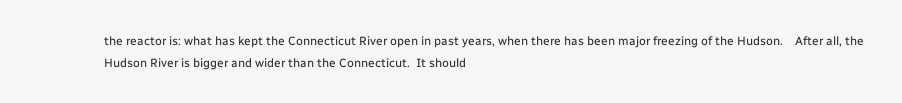the reactor is: what has kept the Connecticut River open in past years, when there has been major freezing of the Hudson.    After all, the Hudson River is bigger and wider than the Connecticut.  It should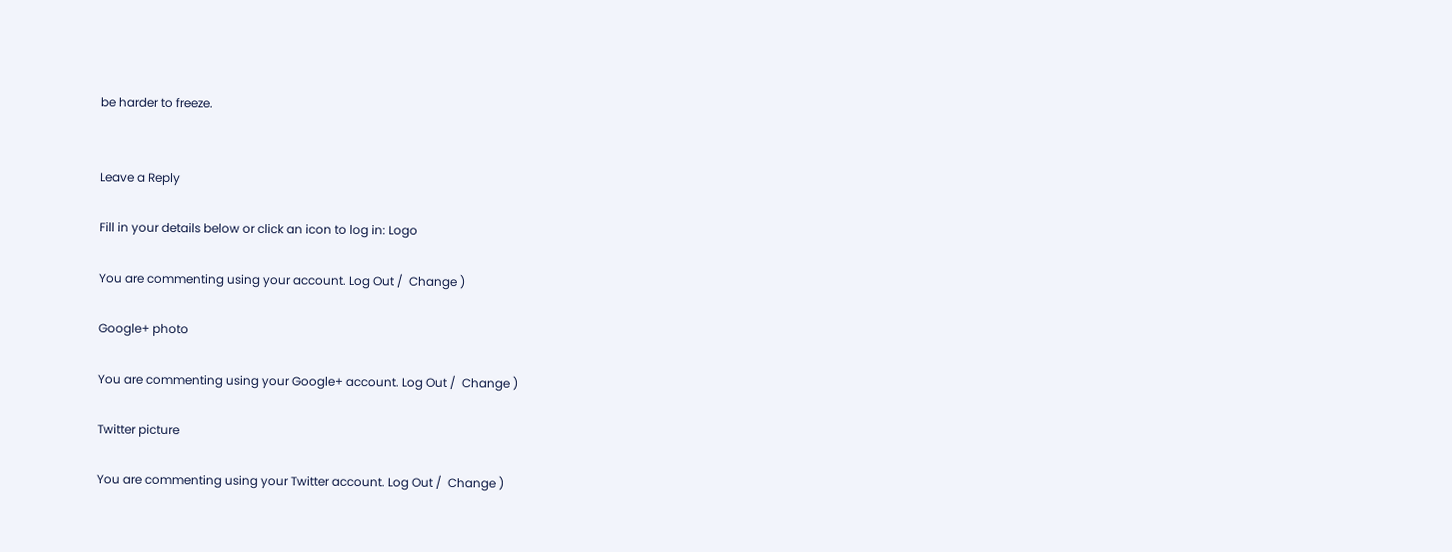be harder to freeze.


Leave a Reply

Fill in your details below or click an icon to log in: Logo

You are commenting using your account. Log Out /  Change )

Google+ photo

You are commenting using your Google+ account. Log Out /  Change )

Twitter picture

You are commenting using your Twitter account. Log Out /  Change )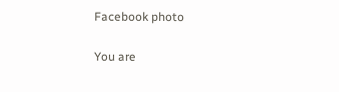Facebook photo

You are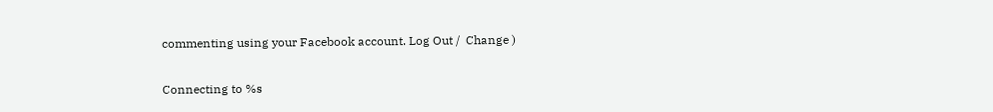commenting using your Facebook account. Log Out /  Change )


Connecting to %s